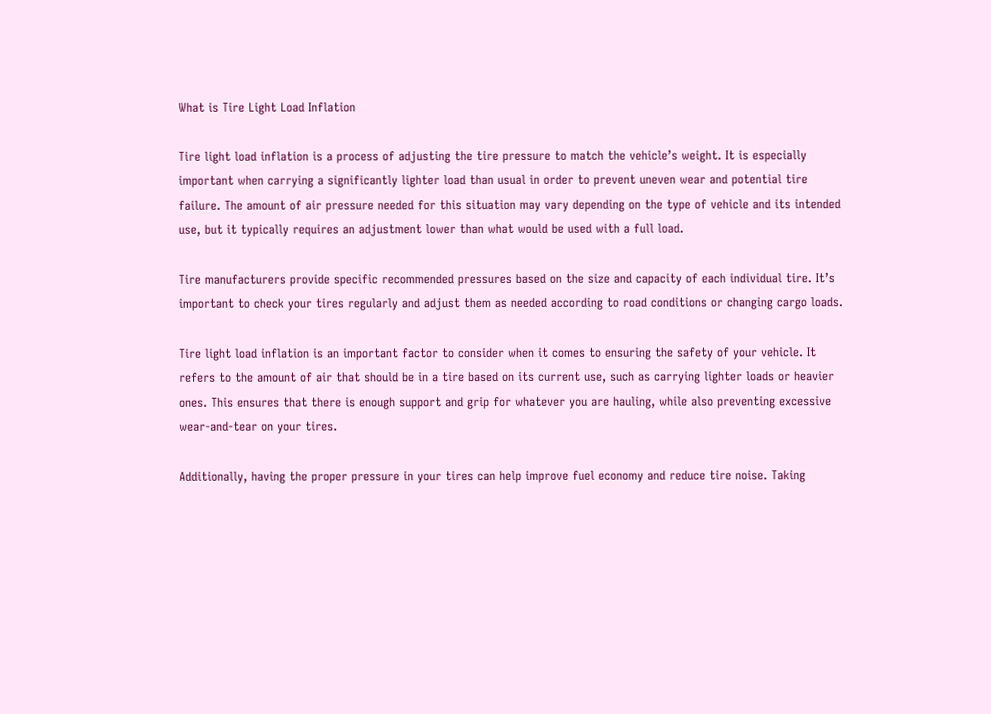What is Tire Light Load Inflation

Tire light load inflation is a process of adjusting the tire pressure to match the vehicle’s weight. It is especially important when carrying a significantly lighter load than usual in order to prevent uneven wear and potential tire failure. The amount of air pressure needed for this situation may vary depending on the type of vehicle and its intended use, but it typically requires an adjustment lower than what would be used with a full load.

Tire manufacturers provide specific recommended pressures based on the size and capacity of each individual tire. It’s important to check your tires regularly and adjust them as needed according to road conditions or changing cargo loads.

Tire light load inflation is an important factor to consider when it comes to ensuring the safety of your vehicle. It refers to the amount of air that should be in a tire based on its current use, such as carrying lighter loads or heavier ones. This ensures that there is enough support and grip for whatever you are hauling, while also preventing excessive wear-and-tear on your tires.

Additionally, having the proper pressure in your tires can help improve fuel economy and reduce tire noise. Taking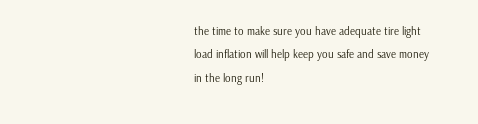the time to make sure you have adequate tire light load inflation will help keep you safe and save money in the long run!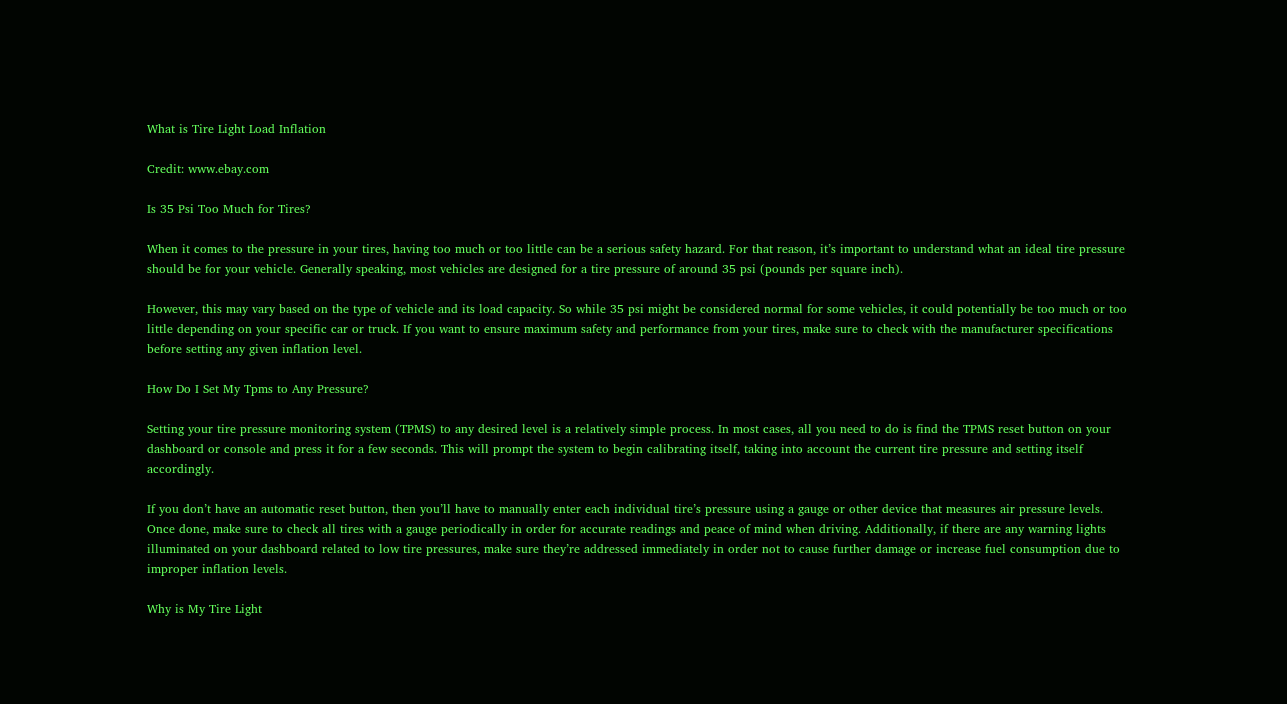What is Tire Light Load Inflation

Credit: www.ebay.com

Is 35 Psi Too Much for Tires?

When it comes to the pressure in your tires, having too much or too little can be a serious safety hazard. For that reason, it’s important to understand what an ideal tire pressure should be for your vehicle. Generally speaking, most vehicles are designed for a tire pressure of around 35 psi (pounds per square inch).

However, this may vary based on the type of vehicle and its load capacity. So while 35 psi might be considered normal for some vehicles, it could potentially be too much or too little depending on your specific car or truck. If you want to ensure maximum safety and performance from your tires, make sure to check with the manufacturer specifications before setting any given inflation level.

How Do I Set My Tpms to Any Pressure?

Setting your tire pressure monitoring system (TPMS) to any desired level is a relatively simple process. In most cases, all you need to do is find the TPMS reset button on your dashboard or console and press it for a few seconds. This will prompt the system to begin calibrating itself, taking into account the current tire pressure and setting itself accordingly.

If you don’t have an automatic reset button, then you’ll have to manually enter each individual tire’s pressure using a gauge or other device that measures air pressure levels. Once done, make sure to check all tires with a gauge periodically in order for accurate readings and peace of mind when driving. Additionally, if there are any warning lights illuminated on your dashboard related to low tire pressures, make sure they’re addressed immediately in order not to cause further damage or increase fuel consumption due to improper inflation levels.

Why is My Tire Light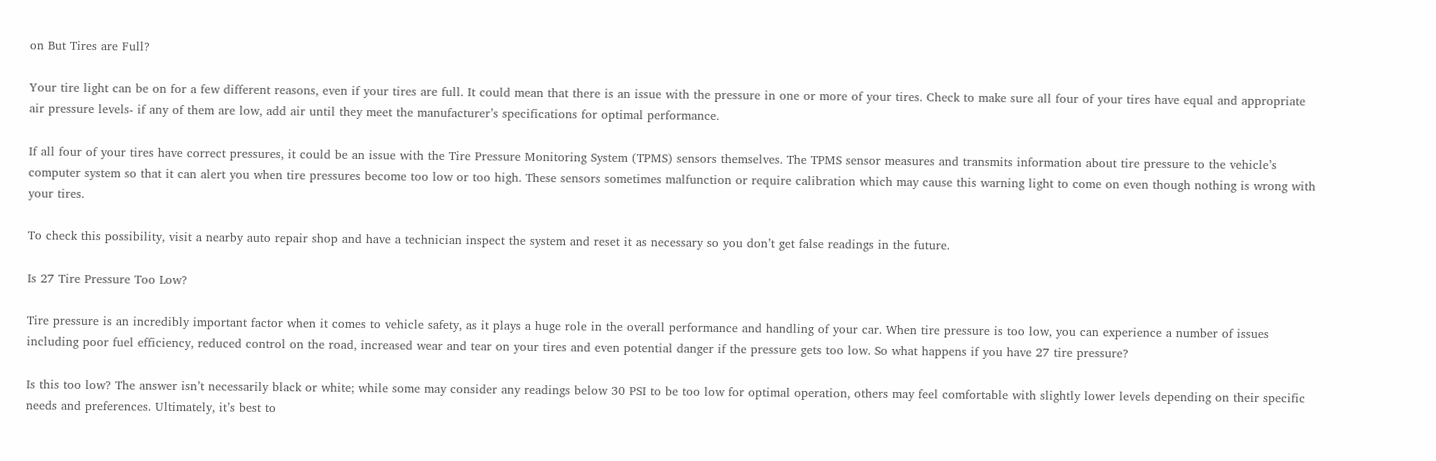on But Tires are Full?

Your tire light can be on for a few different reasons, even if your tires are full. It could mean that there is an issue with the pressure in one or more of your tires. Check to make sure all four of your tires have equal and appropriate air pressure levels- if any of them are low, add air until they meet the manufacturer’s specifications for optimal performance.

If all four of your tires have correct pressures, it could be an issue with the Tire Pressure Monitoring System (TPMS) sensors themselves. The TPMS sensor measures and transmits information about tire pressure to the vehicle’s computer system so that it can alert you when tire pressures become too low or too high. These sensors sometimes malfunction or require calibration which may cause this warning light to come on even though nothing is wrong with your tires.

To check this possibility, visit a nearby auto repair shop and have a technician inspect the system and reset it as necessary so you don’t get false readings in the future.

Is 27 Tire Pressure Too Low?

Tire pressure is an incredibly important factor when it comes to vehicle safety, as it plays a huge role in the overall performance and handling of your car. When tire pressure is too low, you can experience a number of issues including poor fuel efficiency, reduced control on the road, increased wear and tear on your tires and even potential danger if the pressure gets too low. So what happens if you have 27 tire pressure?

Is this too low? The answer isn’t necessarily black or white; while some may consider any readings below 30 PSI to be too low for optimal operation, others may feel comfortable with slightly lower levels depending on their specific needs and preferences. Ultimately, it’s best to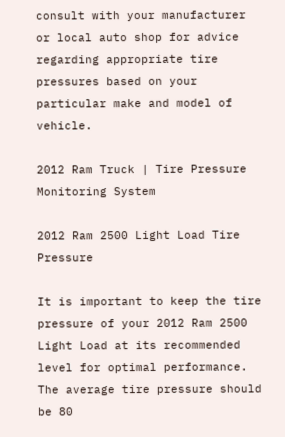consult with your manufacturer or local auto shop for advice regarding appropriate tire pressures based on your particular make and model of vehicle.

2012 Ram Truck | Tire Pressure Monitoring System

2012 Ram 2500 Light Load Tire Pressure

It is important to keep the tire pressure of your 2012 Ram 2500 Light Load at its recommended level for optimal performance. The average tire pressure should be 80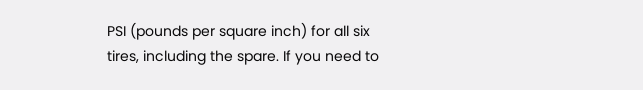PSI (pounds per square inch) for all six tires, including the spare. If you need to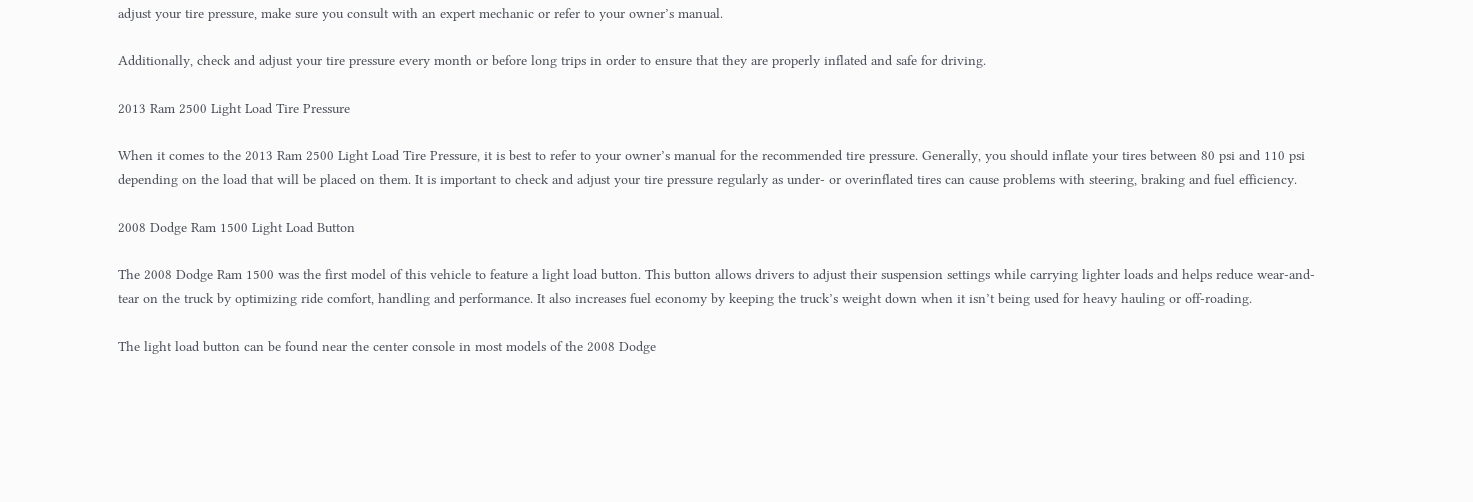adjust your tire pressure, make sure you consult with an expert mechanic or refer to your owner’s manual.

Additionally, check and adjust your tire pressure every month or before long trips in order to ensure that they are properly inflated and safe for driving.

2013 Ram 2500 Light Load Tire Pressure

When it comes to the 2013 Ram 2500 Light Load Tire Pressure, it is best to refer to your owner’s manual for the recommended tire pressure. Generally, you should inflate your tires between 80 psi and 110 psi depending on the load that will be placed on them. It is important to check and adjust your tire pressure regularly as under- or overinflated tires can cause problems with steering, braking and fuel efficiency.

2008 Dodge Ram 1500 Light Load Button

The 2008 Dodge Ram 1500 was the first model of this vehicle to feature a light load button. This button allows drivers to adjust their suspension settings while carrying lighter loads and helps reduce wear-and-tear on the truck by optimizing ride comfort, handling and performance. It also increases fuel economy by keeping the truck’s weight down when it isn’t being used for heavy hauling or off-roading.

The light load button can be found near the center console in most models of the 2008 Dodge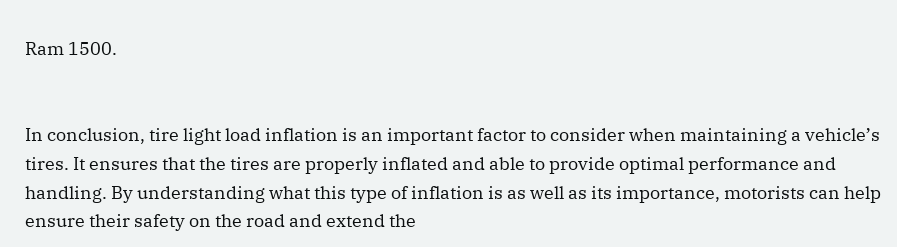Ram 1500.


In conclusion, tire light load inflation is an important factor to consider when maintaining a vehicle’s tires. It ensures that the tires are properly inflated and able to provide optimal performance and handling. By understanding what this type of inflation is as well as its importance, motorists can help ensure their safety on the road and extend the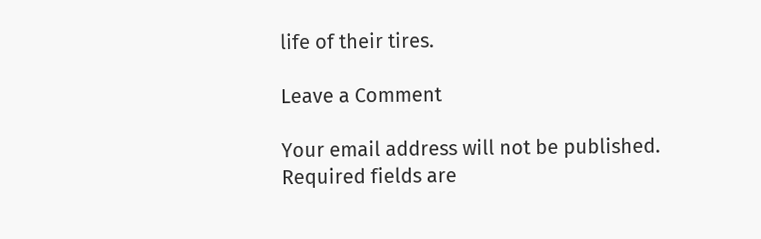life of their tires.

Leave a Comment

Your email address will not be published. Required fields are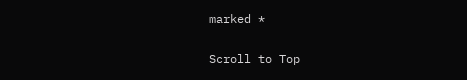marked *

Scroll to Top